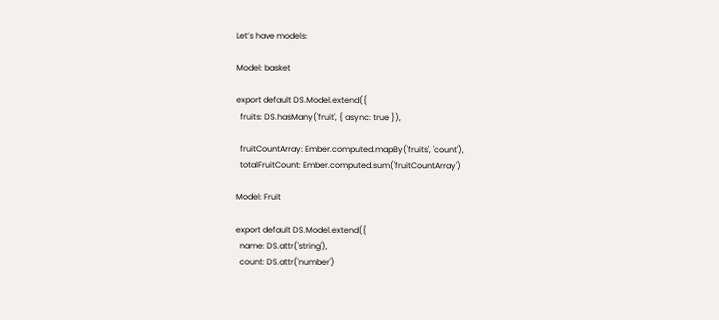Let’s have models:

Model: basket

export default DS.Model.extend({
  fruits: DS.hasMany('fruit', { async: true }),

  fruitCountArray: Ember.computed.mapBy('fruits', 'count'),
  totalFruitCount: Ember.computed.sum('fruitCountArray')

Model: Fruit

export default DS.Model.extend({
  name: DS.attr('string'),
  count: DS.attr('number')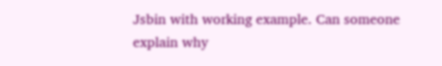Jsbin with working example. Can someone explain why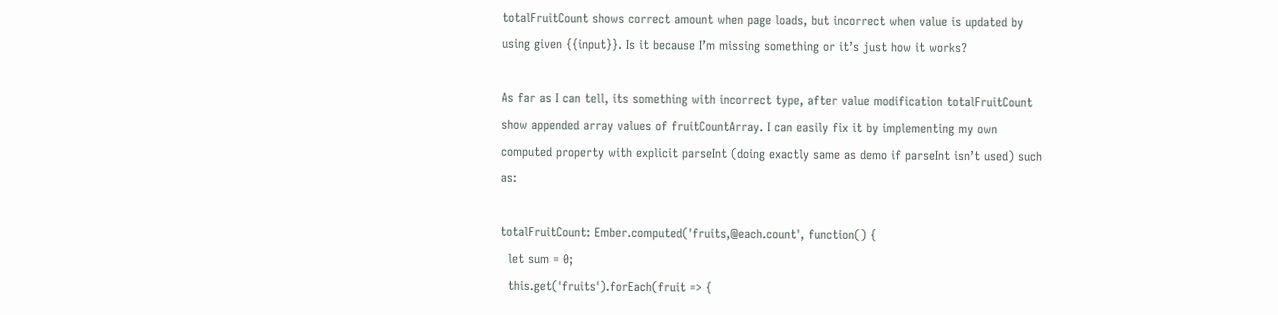totalFruitCount shows correct amount when page loads, but incorrect when value is updated by using given {{input}}. Is it because I’m missing something or it’s just how it works?

As far as I can tell, its something with incorrect type, after value modification totalFruitCount show appended array values of fruitCountArray. I can easily fix it by implementing my own computed property with explicit parseInt (doing exactly same as demo if parseInt isn’t used) such as:

totalFruitCount: Ember.computed('fruits,@each.count', function() {
  let sum = 0;
  this.get('fruits').forEach(fruit => {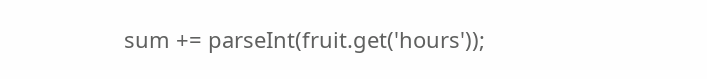sum += parseInt(fruit.get('hours'));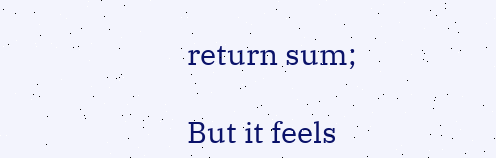return sum;

But it feels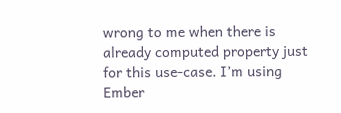wrong to me when there is already computed property just for this use-case. I’m using Ember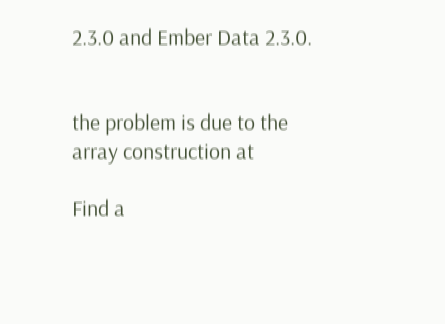2.3.0 and Ember Data 2.3.0.


the problem is due to the array construction at

Find a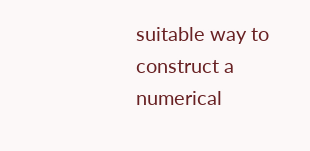suitable way to construct a numerical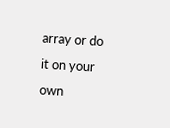array or do it on your own